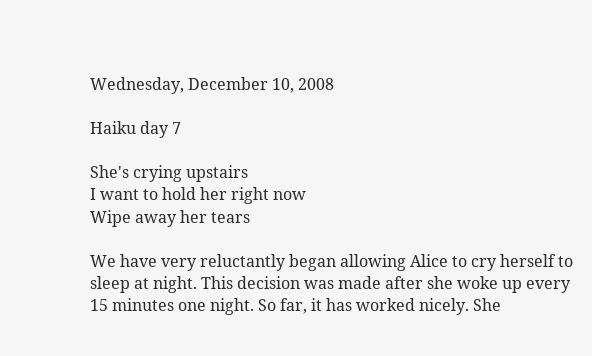Wednesday, December 10, 2008

Haiku day 7

She's crying upstairs
I want to hold her right now
Wipe away her tears

We have very reluctantly began allowing Alice to cry herself to sleep at night. This decision was made after she woke up every 15 minutes one night. So far, it has worked nicely. She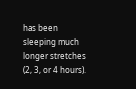has been sleeping much longer stretches (2, 3, or 4 hours).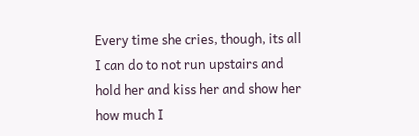Every time she cries, though, its all I can do to not run upstairs and hold her and kiss her and show her how much I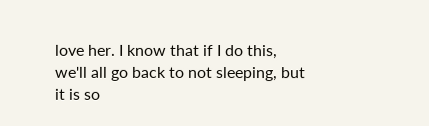love her. I know that if I do this, we'll all go back to not sleeping, but it is so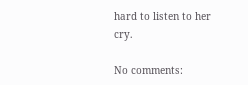hard to listen to her cry.

No comments: